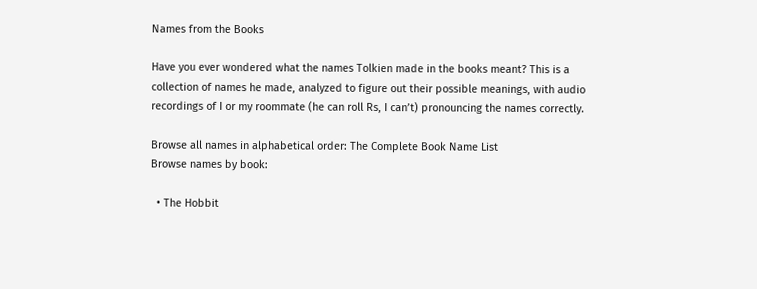Names from the Books

Have you ever wondered what the names Tolkien made in the books meant? This is a collection of names he made, analyzed to figure out their possible meanings, with audio recordings of I or my roommate (he can roll Rs, I can’t) pronouncing the names correctly.

Browse all names in alphabetical order: The Complete Book Name List
Browse names by book:

  • The Hobbit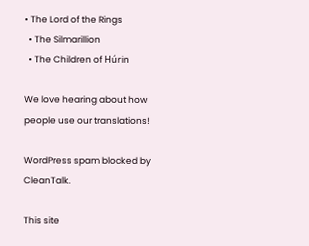• The Lord of the Rings
  • The Silmarillion
  • The Children of Húrin

We love hearing about how people use our translations!

WordPress spam blocked by CleanTalk.

This site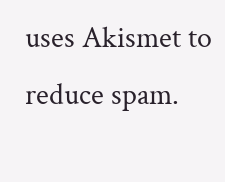uses Akismet to reduce spam.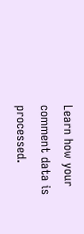Learn how your comment data is processed.